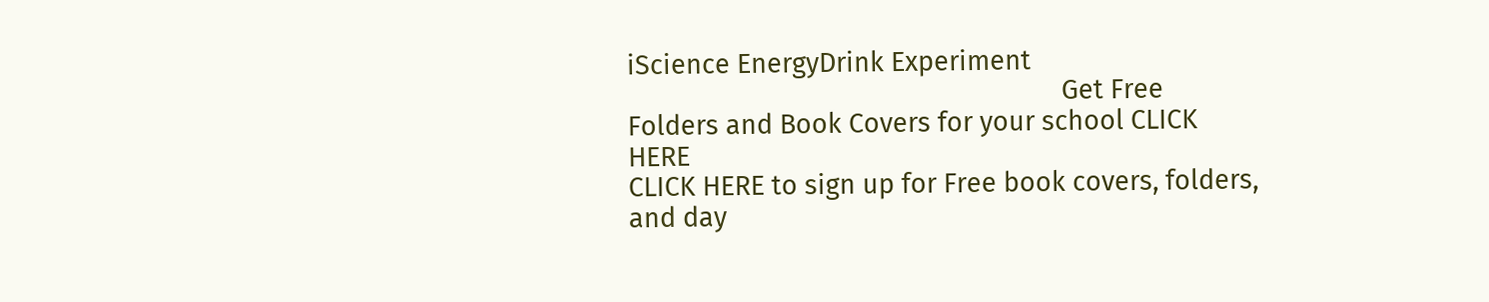iScience EnergyDrink Experiment
                                                              Get Free Folders and Book Covers for your school CLICK HERE                                                                                                                                                                                                                                                                           CLICK HERE to sign up for Free book covers, folders, and day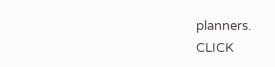planners.                                                                                                                                                                                                                                                                                                                    CLICK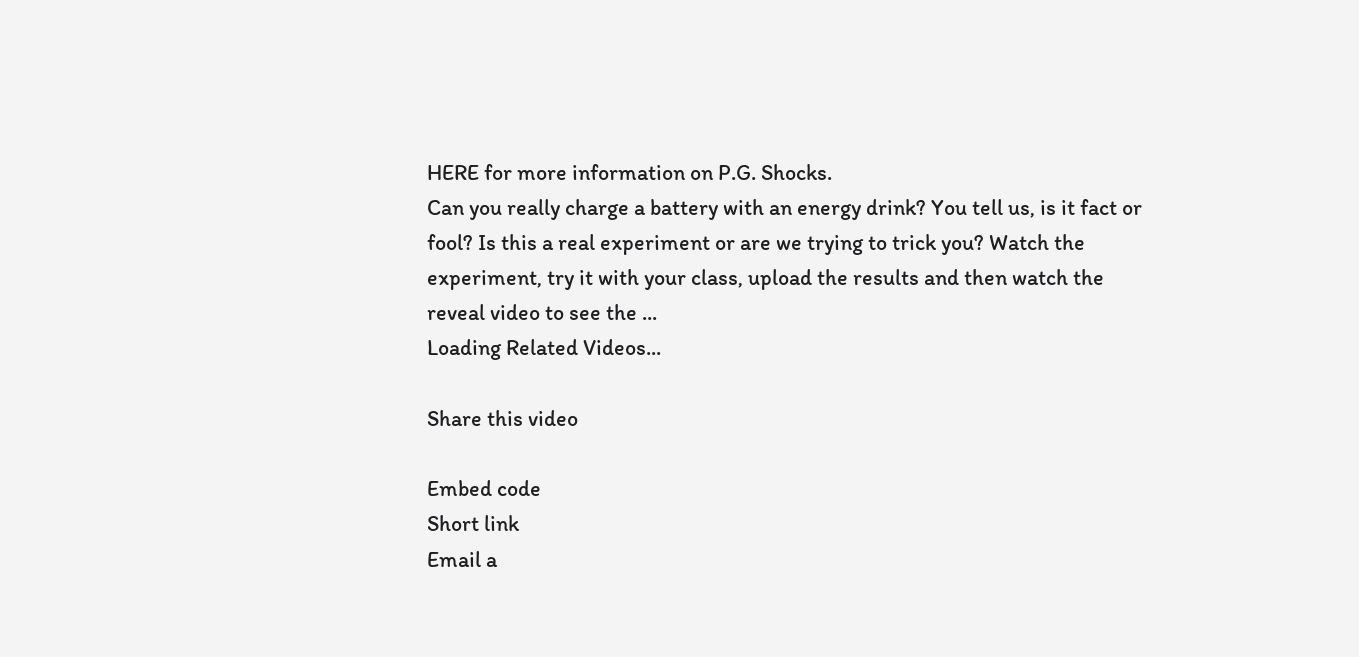HERE for more information on P.G. Shocks.
Can you really charge a battery with an energy drink? You tell us, is it fact or fool? Is this a real experiment or are we trying to trick you? Watch the experiment, try it with your class, upload the results and then watch the reveal video to see the ...
Loading Related Videos...

Share this video

Embed code
Short link
Email a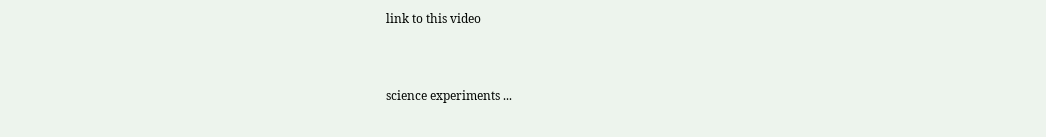link to this video


science experiments ...